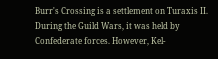Burr's Crossing is a settlement on Turaxis II. During the Guild Wars, it was held by Confederate forces. However, Kel-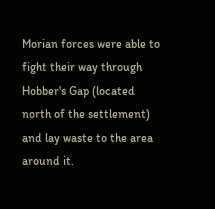Morian forces were able to fight their way through Hobber's Gap (located north of the settlement) and lay waste to the area around it.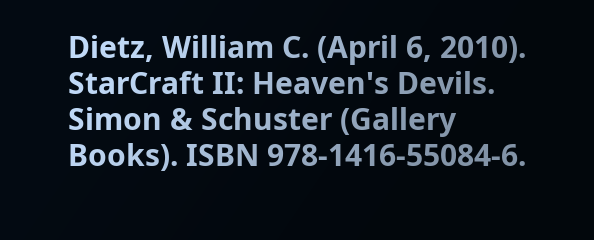Dietz, William C. (April 6, 2010). StarCraft II: Heaven's Devils. Simon & Schuster (Gallery Books). ISBN 978-1416-55084-6.